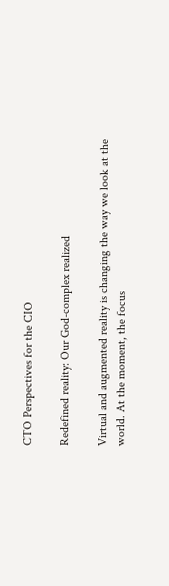CTO Perspectives for the CIO

Redefined reality: Our God-complex realized

Virtual and augmented reality is changing the way we look at the world. At the moment, the focus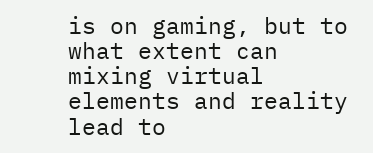is on gaming, but to what extent can mixing virtual elements and reality lead to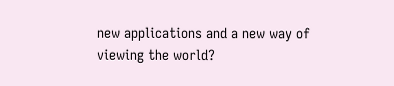new applications and a new way of viewing the world?